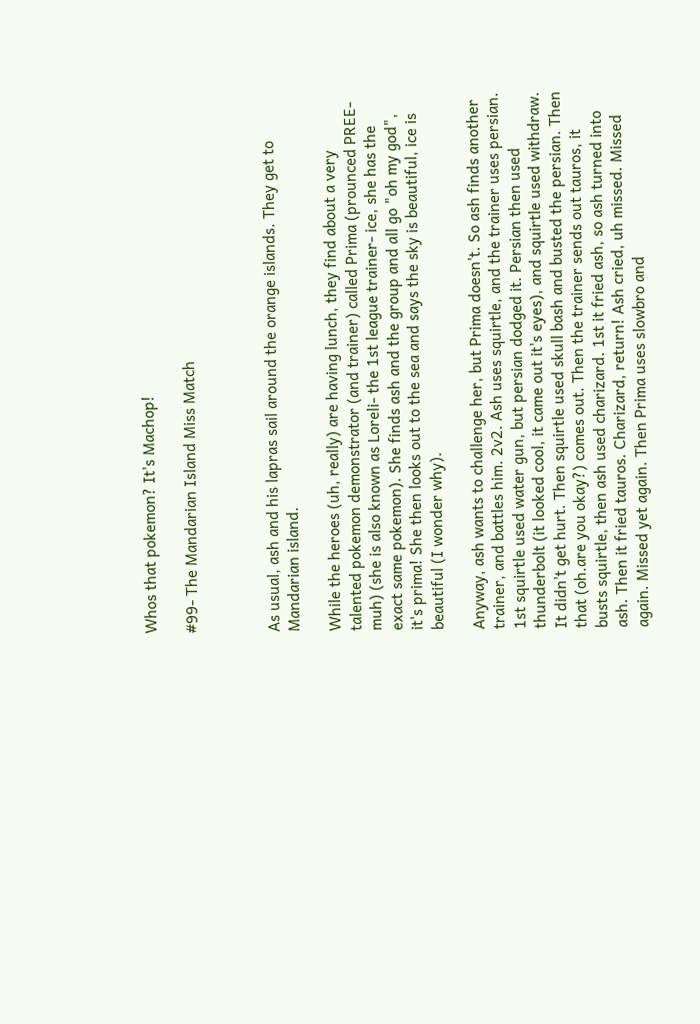Whos that pokemon? It's Machop!

#99- The Mandarian Island Miss Match



As usual, ash and his lapras sail around the orange islands. They get to Mandarian island.

While the heroes (uh, really) are having lunch, they find about a very talented pokemon demonstrator (and trainer) called Prima (prounced PREE-muh) (she is also known as Loreli- the 1st league trainer- ice, she has the exact same pokemon). She finds ash and the group and all go "oh my god", it's prima! She then looks out to the sea and says the sky is beautiful, ice is beautiful (I wonder why).

Anyway, ash wants to challenge her, but Prima doesn't. So ash finds another trainer, and battles him. 2v2. Ash uses squirtle, and the trainer uses persian. 1st squirtle used water gun, but persian dodged it. Persian then used thunderbolt (it looked cool, it came out it's eyes), and squirtle used withdraw. It didn't get hurt. Then squirtle used skull bash and busted the persian. Then that (oh.are you okay?) comes out. Then the trainer sends out tauros, it busts squirtle, then ash used charizard. 1st it fried ash, so ash turned into ash. Then it fried tauros. Charizard, return! Ash cried, uh missed. Missed again. Missed yet again. Then Prima uses slowbro and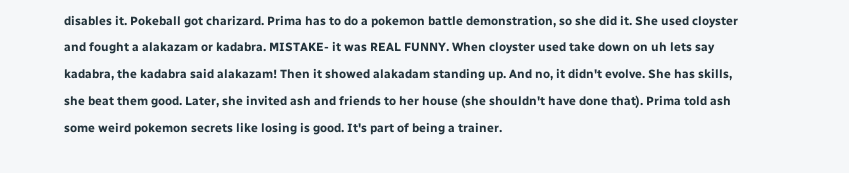disables it. Pokeball got charizard. Prima has to do a pokemon battle demonstration, so she did it. She used cloyster and fought a alakazam or kadabra. MISTAKE- it was REAL FUNNY. When cloyster used take down on uh lets say kadabra, the kadabra said alakazam! Then it showed alakadam standing up. And no, it didn't evolve. She has skills, she beat them good. Later, she invited ash and friends to her house (she shouldn't have done that). Prima told ash some weird pokemon secrets like losing is good. It's part of being a trainer.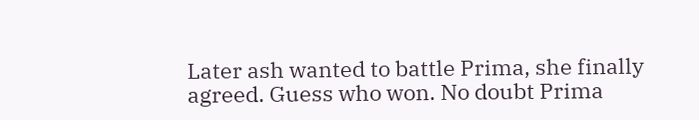Later ash wanted to battle Prima, she finally agreed. Guess who won. No doubt Prima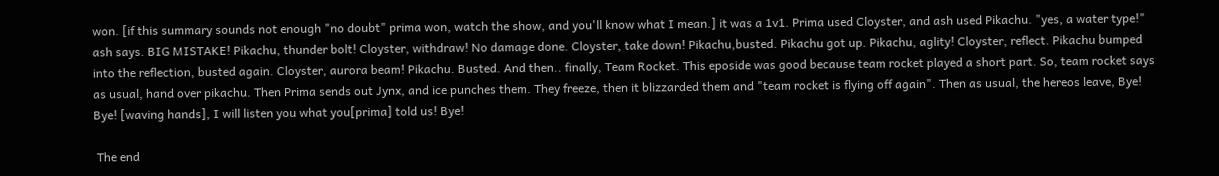won. [if this summary sounds not enough "no doubt" prima won, watch the show, and you'll know what I mean.] it was a 1v1. Prima used Cloyster, and ash used Pikachu. "yes, a water type!" ash says. BIG MISTAKE! Pikachu, thunder bolt! Cloyster, withdraw! No damage done. Cloyster, take down! Pikachu,busted. Pikachu got up. Pikachu, aglity! Cloyster, reflect. Pikachu bumped into the reflection, busted again. Cloyster, aurora beam! Pikachu. Busted. And then.. finally, Team Rocket. This eposide was good because team rocket played a short part. So, team rocket says as usual, hand over pikachu. Then Prima sends out Jynx, and ice punches them. They freeze, then it blizzarded them and "team rocket is flying off again". Then as usual, the hereos leave, Bye! Bye! [waving hands], I will listen you what you[prima] told us! Bye!

 The end